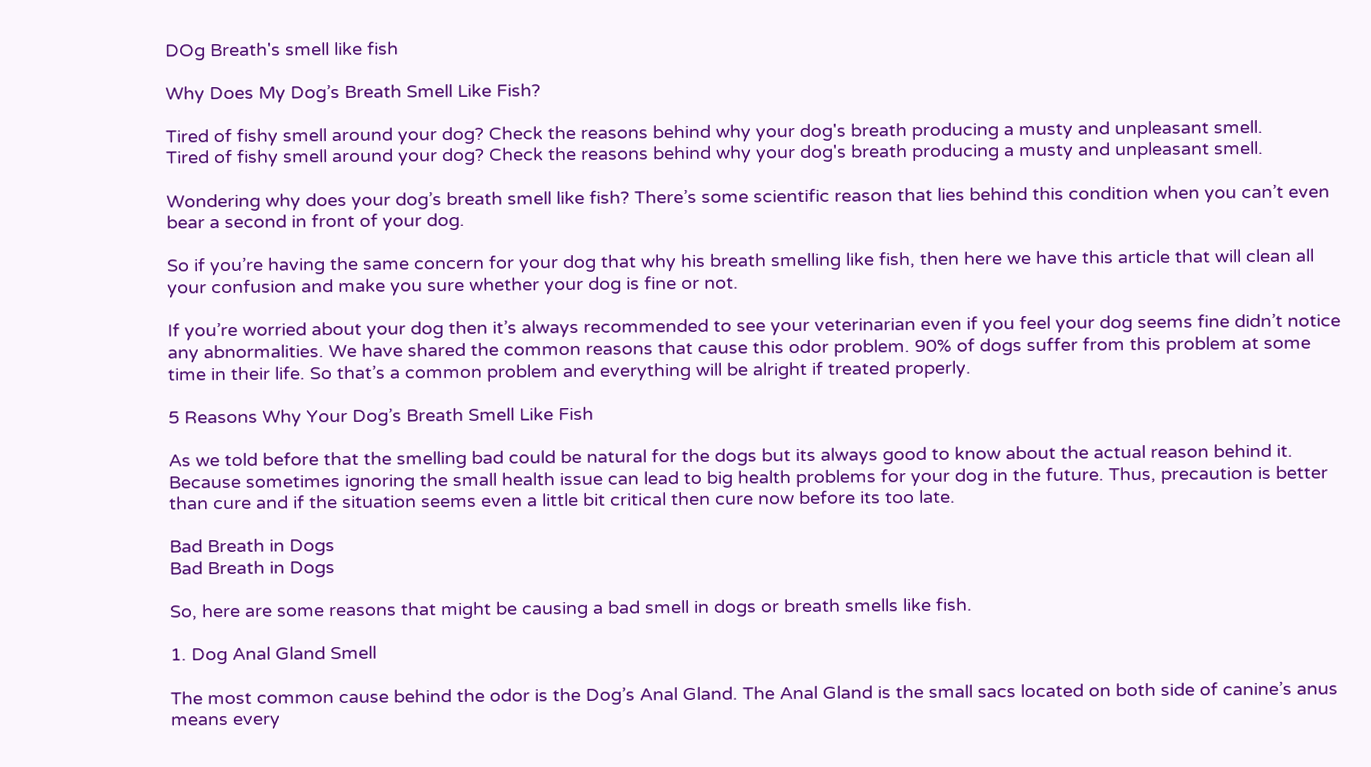DOg Breath's smell like fish

Why Does My Dog’s Breath Smell Like Fish?

Tired of fishy smell around your dog? Check the reasons behind why your dog's breath producing a musty and unpleasant smell.
Tired of fishy smell around your dog? Check the reasons behind why your dog's breath producing a musty and unpleasant smell.

Wondering why does your dog’s breath smell like fish? There’s some scientific reason that lies behind this condition when you can’t even bear a second in front of your dog.

So if you’re having the same concern for your dog that why his breath smelling like fish, then here we have this article that will clean all your confusion and make you sure whether your dog is fine or not.

If you’re worried about your dog then it’s always recommended to see your veterinarian even if you feel your dog seems fine didn’t notice any abnormalities. We have shared the common reasons that cause this odor problem. 90% of dogs suffer from this problem at some time in their life. So that’s a common problem and everything will be alright if treated properly.

5 Reasons Why Your Dog’s Breath Smell Like Fish

As we told before that the smelling bad could be natural for the dogs but its always good to know about the actual reason behind it. Because sometimes ignoring the small health issue can lead to big health problems for your dog in the future. Thus, precaution is better than cure and if the situation seems even a little bit critical then cure now before its too late.

Bad Breath in Dogs
Bad Breath in Dogs

So, here are some reasons that might be causing a bad smell in dogs or breath smells like fish.

1. Dog Anal Gland Smell

The most common cause behind the odor is the Dog’s Anal Gland. The Anal Gland is the small sacs located on both side of canine’s anus means every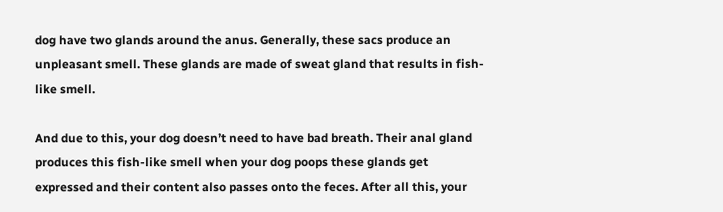dog have two glands around the anus. Generally, these sacs produce an unpleasant smell. These glands are made of sweat gland that results in fish-like smell.

And due to this, your dog doesn’t need to have bad breath. Their anal gland produces this fish-like smell when your dog poops these glands get expressed and their content also passes onto the feces. After all this, your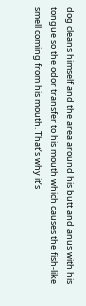dog cleans himself and the area around his butt and anus with his tongue so the odor transfer to his mouth which causes the fish-like smell coming from his mouth. That’s why it’s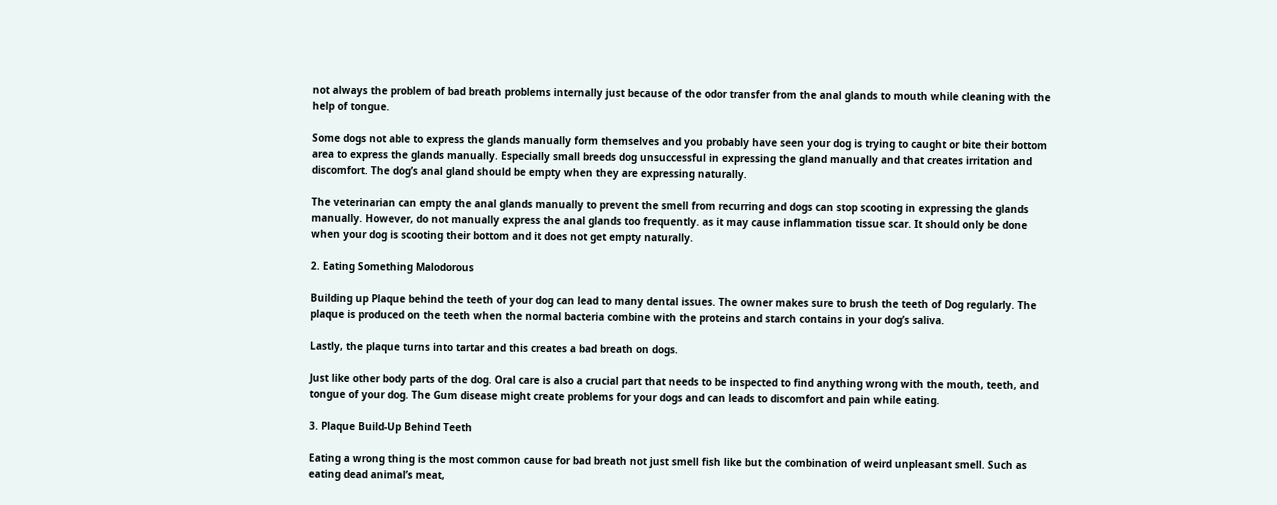not always the problem of bad breath problems internally just because of the odor transfer from the anal glands to mouth while cleaning with the help of tongue.

Some dogs not able to express the glands manually form themselves and you probably have seen your dog is trying to caught or bite their bottom area to express the glands manually. Especially small breeds dog unsuccessful in expressing the gland manually and that creates irritation and discomfort. The dog’s anal gland should be empty when they are expressing naturally.

The veterinarian can empty the anal glands manually to prevent the smell from recurring and dogs can stop scooting in expressing the glands manually. However, do not manually express the anal glands too frequently. as it may cause inflammation tissue scar. It should only be done when your dog is scooting their bottom and it does not get empty naturally.

2. Eating Something Malodorous

Building up Plaque behind the teeth of your dog can lead to many dental issues. The owner makes sure to brush the teeth of Dog regularly. The plaque is produced on the teeth when the normal bacteria combine with the proteins and starch contains in your dog’s saliva.

Lastly, the plaque turns into tartar and this creates a bad breath on dogs.

Just like other body parts of the dog. Oral care is also a crucial part that needs to be inspected to find anything wrong with the mouth, teeth, and tongue of your dog. The Gum disease might create problems for your dogs and can leads to discomfort and pain while eating.

3. Plaque Build-Up Behind Teeth

Eating a wrong thing is the most common cause for bad breath not just smell fish like but the combination of weird unpleasant smell. Such as eating dead animal’s meat,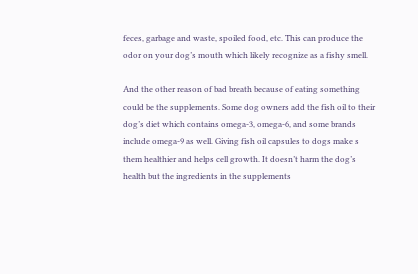feces, garbage and waste, spoiled food, etc. This can produce the odor on your dog’s mouth which likely recognize as a fishy smell.

And the other reason of bad breath because of eating something could be the supplements. Some dog owners add the fish oil to their dog’s diet which contains omega-3, omega-6, and some brands include omega-9 as well. Giving fish oil capsules to dogs make s them healthier and helps cell growth. It doesn’t harm the dog’s health but the ingredients in the supplements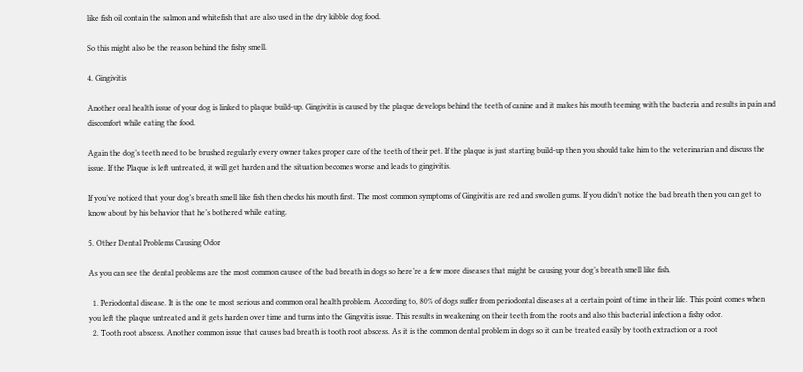like fish oil contain the salmon and whitefish that are also used in the dry kibble dog food.

So this might also be the reason behind the fishy smell.

4. Gingivitis

Another oral health issue of your dog is linked to plaque build-up. Gingivitis is caused by the plaque develops behind the teeth of canine and it makes his mouth teeming with the bacteria and results in pain and discomfort while eating the food.

Again the dog’s teeth need to be brushed regularly every owner takes proper care of the teeth of their pet. If the plaque is just starting build-up then you should take him to the veterinarian and discuss the issue. If the Plaque is left untreated, it will get harden and the situation becomes worse and leads to gingivitis.

If you’ve noticed that your dog’s breath smell like fish then checks his mouth first. The most common symptoms of Gingivitis are red and swollen gums. If you didn’t notice the bad breath then you can get to know about by his behavior that he’s bothered while eating.

5. Other Dental Problems Causing Odor

As you can see the dental problems are the most common causee of the bad breath in dogs so here’re a few more diseases that might be causing your dog’s breath smell like fish.

  1. Periodontal disease. It is the one te most serious and common oral health problem. According to, 80% of dogs suffer from periodontal diseases at a certain point of time in their life. This point comes when you left the plaque untreated and it gets harden over time and turns into the Gingvitis issue. This results in weakening on their teeth from the roots and also this bacterial infection a fishy odor.
  2. Tooth root abscess. Another common issue that causes bad breath is tooth root abscess. As it is the common dental problem in dogs so it can be treated easily by tooth extraction or a root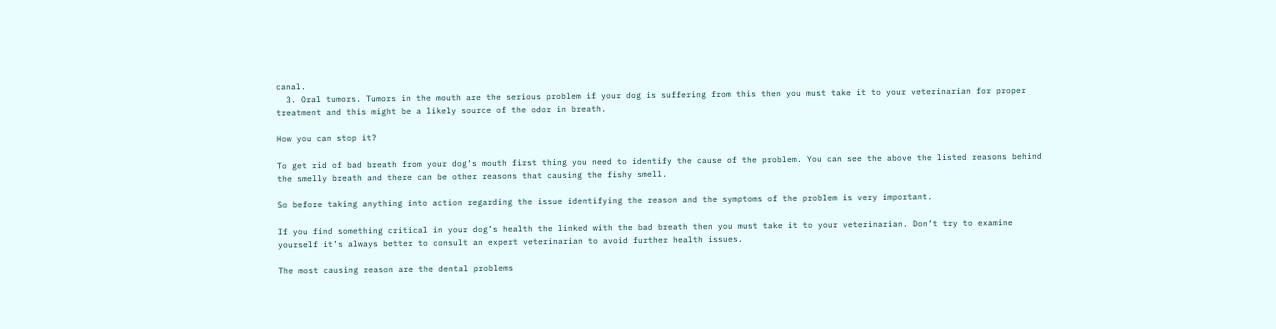canal.
  3. Oral tumors. Tumors in the mouth are the serious problem if your dog is suffering from this then you must take it to your veterinarian for proper treatment and this might be a likely source of the odor in breath.

How you can stop it?

To get rid of bad breath from your dog’s mouth first thing you need to identify the cause of the problem. You can see the above the listed reasons behind the smelly breath and there can be other reasons that causing the fishy smell.

So before taking anything into action regarding the issue identifying the reason and the symptoms of the problem is very important.

If you find something critical in your dog’s health the linked with the bad breath then you must take it to your veterinarian. Don’t try to examine yourself it’s always better to consult an expert veterinarian to avoid further health issues.

The most causing reason are the dental problems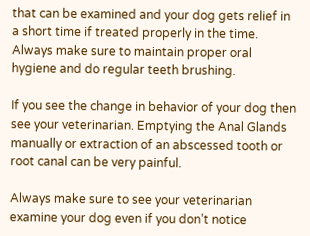that can be examined and your dog gets relief in a short time if treated properly in the time. Always make sure to maintain proper oral hygiene and do regular teeth brushing.

If you see the change in behavior of your dog then see your veterinarian. Emptying the Anal Glands manually or extraction of an abscessed tooth or root canal can be very painful.

Always make sure to see your veterinarian examine your dog even if you don’t notice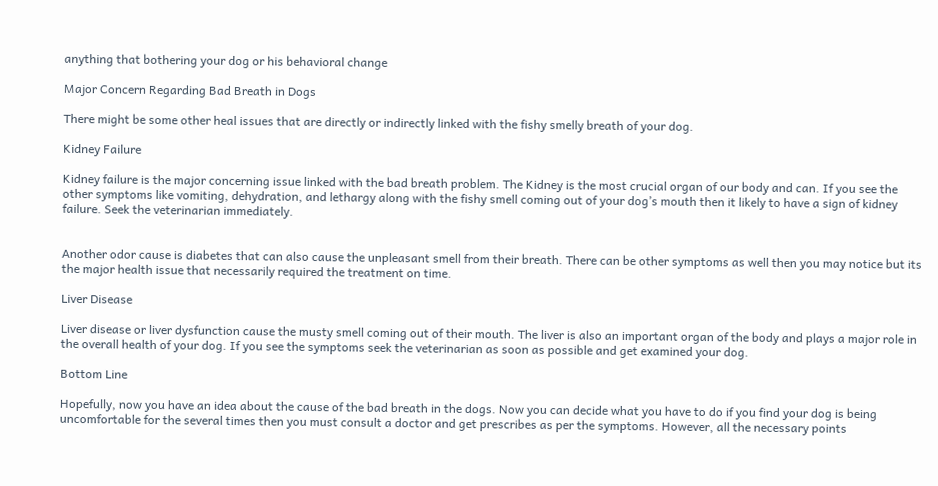anything that bothering your dog or his behavioral change

Major Concern Regarding Bad Breath in Dogs

There might be some other heal issues that are directly or indirectly linked with the fishy smelly breath of your dog.

Kidney Failure

Kidney failure is the major concerning issue linked with the bad breath problem. The Kidney is the most crucial organ of our body and can. If you see the other symptoms like vomiting, dehydration, and lethargy along with the fishy smell coming out of your dog’s mouth then it likely to have a sign of kidney failure. Seek the veterinarian immediately.


Another odor cause is diabetes that can also cause the unpleasant smell from their breath. There can be other symptoms as well then you may notice but its the major health issue that necessarily required the treatment on time.

Liver Disease

Liver disease or liver dysfunction cause the musty smell coming out of their mouth. The liver is also an important organ of the body and plays a major role in the overall health of your dog. If you see the symptoms seek the veterinarian as soon as possible and get examined your dog.

Bottom Line

Hopefully, now you have an idea about the cause of the bad breath in the dogs. Now you can decide what you have to do if you find your dog is being uncomfortable for the several times then you must consult a doctor and get prescribes as per the symptoms. However, all the necessary points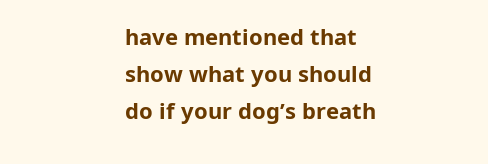have mentioned that show what you should do if your dog’s breath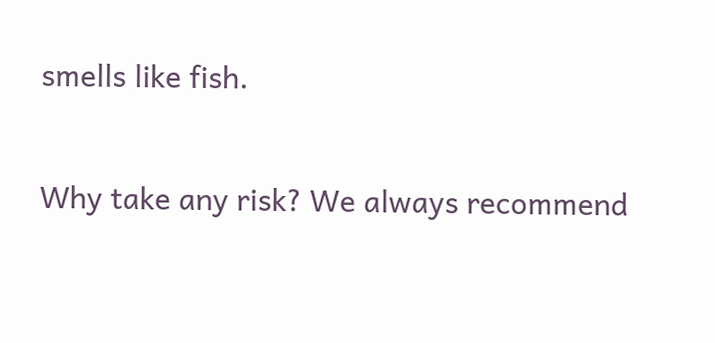smells like fish.

Why take any risk? We always recommend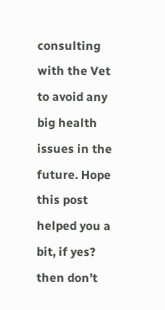consulting with the Vet to avoid any big health issues in the future. Hope this post helped you a bit, if yes? then don’t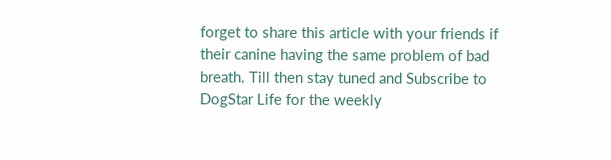forget to share this article with your friends if their canine having the same problem of bad breath. Till then stay tuned and Subscribe to DogStar Life for the weekly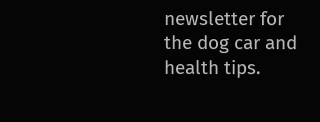newsletter for the dog car and health tips.